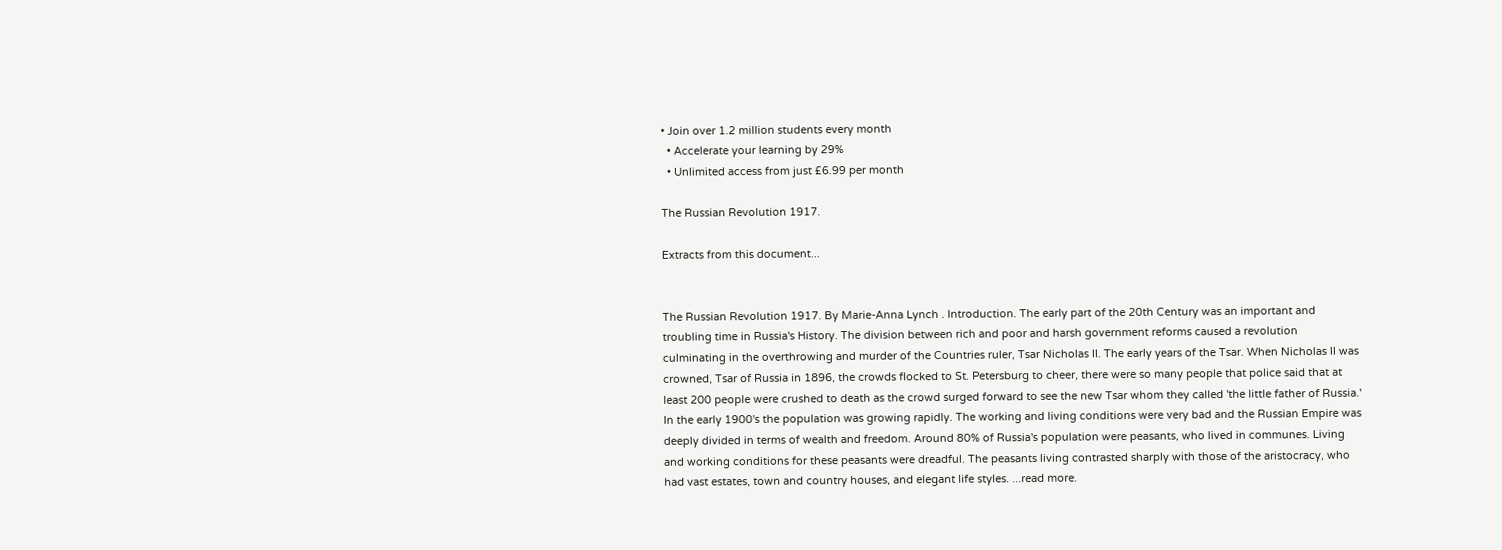• Join over 1.2 million students every month
  • Accelerate your learning by 29%
  • Unlimited access from just £6.99 per month

The Russian Revolution 1917.

Extracts from this document...


The Russian Revolution 1917. By Marie-Anna Lynch . Introduction. The early part of the 20th Century was an important and troubling time in Russia's History. The division between rich and poor and harsh government reforms caused a revolution culminating in the overthrowing and murder of the Countries ruler, Tsar Nicholas II. The early years of the Tsar. When Nicholas II was crowned, Tsar of Russia in 1896, the crowds flocked to St. Petersburg to cheer, there were so many people that police said that at least 200 people were crushed to death as the crowd surged forward to see the new Tsar whom they called 'the little father of Russia.' In the early 1900's the population was growing rapidly. The working and living conditions were very bad and the Russian Empire was deeply divided in terms of wealth and freedom. Around 80% of Russia's population were peasants, who lived in communes. Living and working conditions for these peasants were dreadful. The peasants living contrasted sharply with those of the aristocracy, who had vast estates, town and country houses, and elegant life styles. ...read more.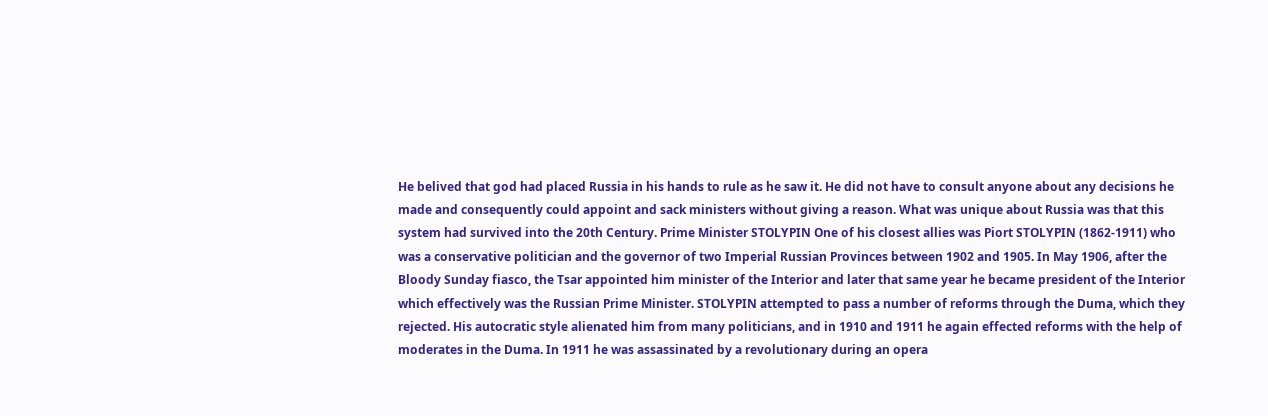He belived that god had placed Russia in his hands to rule as he saw it. He did not have to consult anyone about any decisions he made and consequently could appoint and sack ministers without giving a reason. What was unique about Russia was that this system had survived into the 20th Century. Prime Minister STOLYPIN One of his closest allies was Piort STOLYPIN (1862-1911) who was a conservative politician and the governor of two Imperial Russian Provinces between 1902 and 1905. In May 1906, after the Bloody Sunday fiasco, the Tsar appointed him minister of the Interior and later that same year he became president of the Interior which effectively was the Russian Prime Minister. STOLYPIN attempted to pass a number of reforms through the Duma, which they rejected. His autocratic style alienated him from many politicians, and in 1910 and 1911 he again effected reforms with the help of moderates in the Duma. In 1911 he was assassinated by a revolutionary during an opera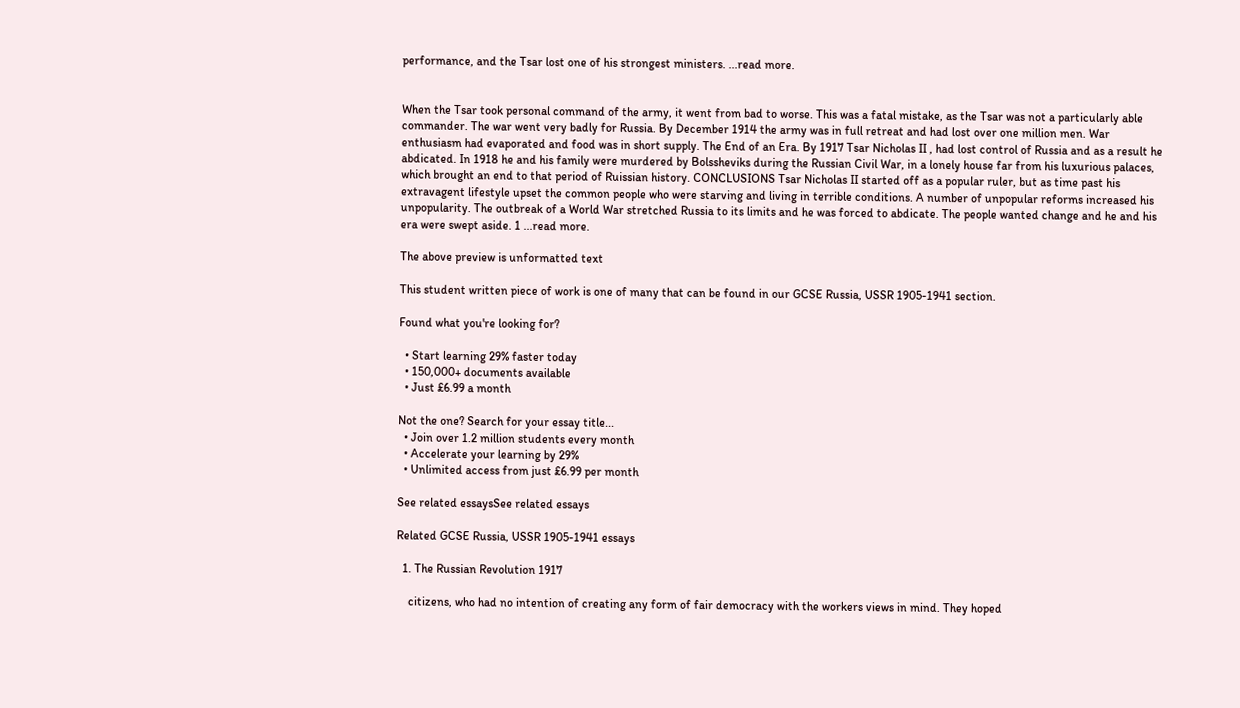performance, and the Tsar lost one of his strongest ministers. ...read more.


When the Tsar took personal command of the army, it went from bad to worse. This was a fatal mistake, as the Tsar was not a particularly able commander. The war went very badly for Russia. By December 1914 the army was in full retreat and had lost over one million men. War enthusiasm had evaporated and food was in short supply. The End of an Era. By 1917 Tsar Nicholas II , had lost control of Russia and as a result he abdicated. In 1918 he and his family were murdered by Bolssheviks during the Russian Civil War, in a lonely house far from his luxurious palaces, which brought an end to that period of Ruissian history. CONCLUSIONS Tsar Nicholas II started off as a popular ruler, but as time past his extravagent lifestyle upset the common people who were starving and living in terrible conditions. A number of unpopular reforms increased his unpopularity. The outbreak of a World War stretched Russia to its limits and he was forced to abdicate. The people wanted change and he and his era were swept aside. 1 ...read more.

The above preview is unformatted text

This student written piece of work is one of many that can be found in our GCSE Russia, USSR 1905-1941 section.

Found what you're looking for?

  • Start learning 29% faster today
  • 150,000+ documents available
  • Just £6.99 a month

Not the one? Search for your essay title...
  • Join over 1.2 million students every month
  • Accelerate your learning by 29%
  • Unlimited access from just £6.99 per month

See related essaysSee related essays

Related GCSE Russia, USSR 1905-1941 essays

  1. The Russian Revolution 1917

    citizens, who had no intention of creating any form of fair democracy with the workers views in mind. They hoped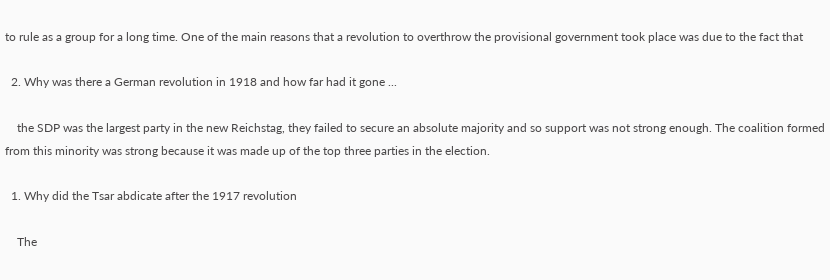to rule as a group for a long time. One of the main reasons that a revolution to overthrow the provisional government took place was due to the fact that

  2. Why was there a German revolution in 1918 and how far had it gone ...

    the SDP was the largest party in the new Reichstag, they failed to secure an absolute majority and so support was not strong enough. The coalition formed from this minority was strong because it was made up of the top three parties in the election.

  1. Why did the Tsar abdicate after the 1917 revolution

    The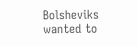Bolsheviks wanted to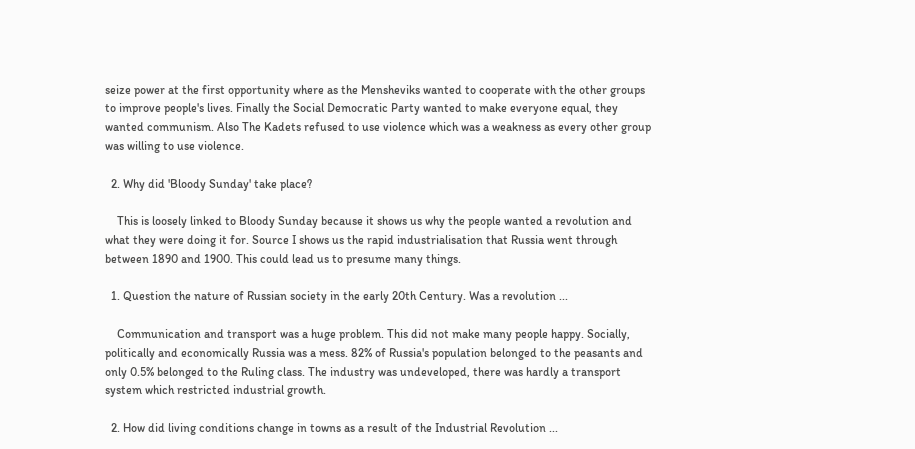seize power at the first opportunity where as the Mensheviks wanted to cooperate with the other groups to improve people's lives. Finally the Social Democratic Party wanted to make everyone equal, they wanted communism. Also The Kadets refused to use violence which was a weakness as every other group was willing to use violence.

  2. Why did 'Bloody Sunday' take place?

    This is loosely linked to Bloody Sunday because it shows us why the people wanted a revolution and what they were doing it for. Source I shows us the rapid industrialisation that Russia went through between 1890 and 1900. This could lead us to presume many things.

  1. Question the nature of Russian society in the early 20th Century. Was a revolution ...

    Communication and transport was a huge problem. This did not make many people happy. Socially, politically and economically Russia was a mess. 82% of Russia's population belonged to the peasants and only 0.5% belonged to the Ruling class. The industry was undeveloped, there was hardly a transport system which restricted industrial growth.

  2. How did living conditions change in towns as a result of the Industrial Revolution ...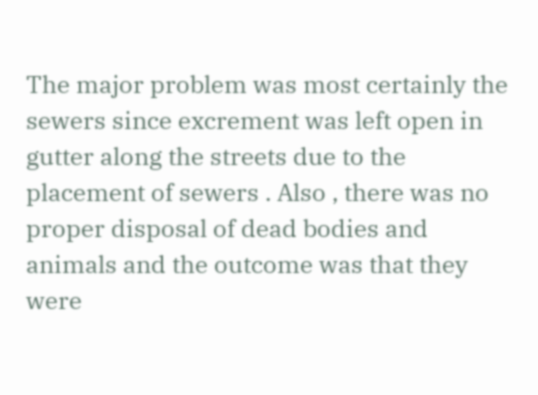The major problem was most certainly the sewers since excrement was left open in gutter along the streets due to the placement of sewers . Also , there was no proper disposal of dead bodies and animals and the outcome was that they were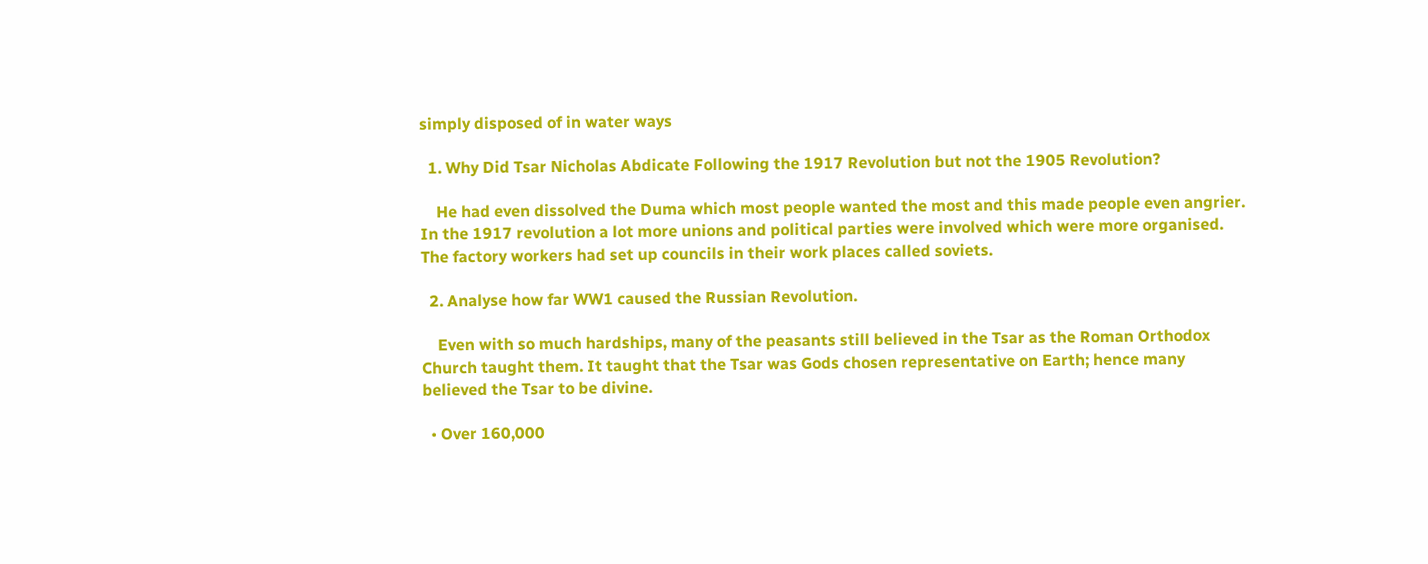simply disposed of in water ways

  1. Why Did Tsar Nicholas Abdicate Following the 1917 Revolution but not the 1905 Revolution?

    He had even dissolved the Duma which most people wanted the most and this made people even angrier. In the 1917 revolution a lot more unions and political parties were involved which were more organised. The factory workers had set up councils in their work places called soviets.

  2. Analyse how far WW1 caused the Russian Revolution.

    Even with so much hardships, many of the peasants still believed in the Tsar as the Roman Orthodox Church taught them. It taught that the Tsar was Gods chosen representative on Earth; hence many believed the Tsar to be divine.

  • Over 160,000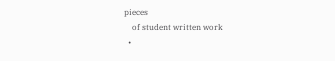pieces
    of student written work
  •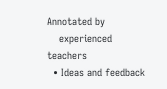Annotated by
    experienced teachers
  • Ideas and feedback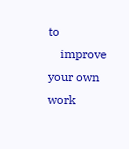to
    improve your own work